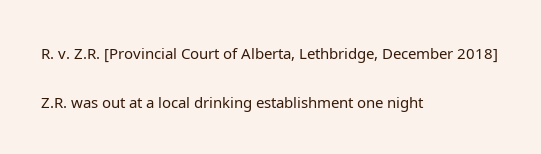R. v. Z.R. [Provincial Court of Alberta, Lethbridge, December 2018]

Z.R. was out at a local drinking establishment one night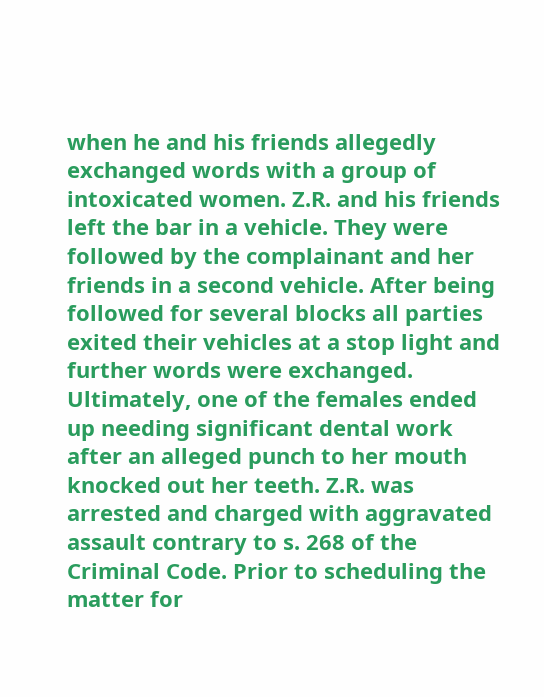when he and his friends allegedly exchanged words with a group of intoxicated women. Z.R. and his friends left the bar in a vehicle. They were followed by the complainant and her friends in a second vehicle. After being followed for several blocks all parties exited their vehicles at a stop light and further words were exchanged. Ultimately, one of the females ended up needing significant dental work after an alleged punch to her mouth knocked out her teeth. Z.R. was arrested and charged with aggravated assault contrary to s. 268 of the Criminal Code. Prior to scheduling the matter for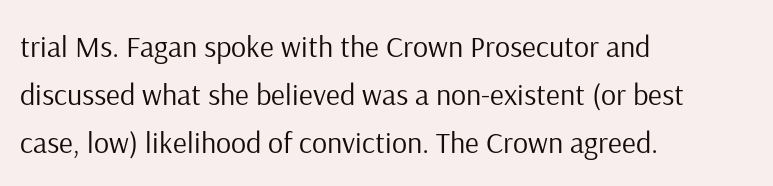trial Ms. Fagan spoke with the Crown Prosecutor and discussed what she believed was a non-existent (or best case, low) likelihood of conviction. The Crown agreed.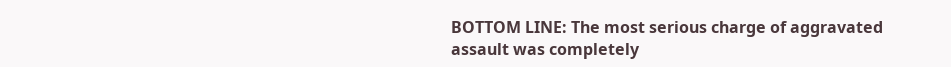BOTTOM LINE: The most serious charge of aggravated assault was completely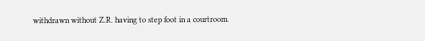withdrawn without Z.R. having to step foot in a courtroom.